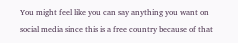You might feel like you can say anything you want on social media since this is a free country because of that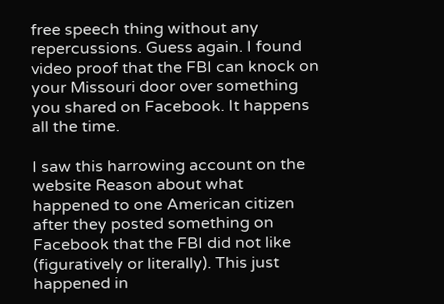free speech thing without any repercussions. Guess again. I found video proof that the FBI can knock on your Missouri door over something you shared on Facebook. It happens all the time.

I saw this harrowing account on the website Reason about what happened to one American citizen after they posted something on Facebook that the FBI did not like (figuratively or literally). This just happened in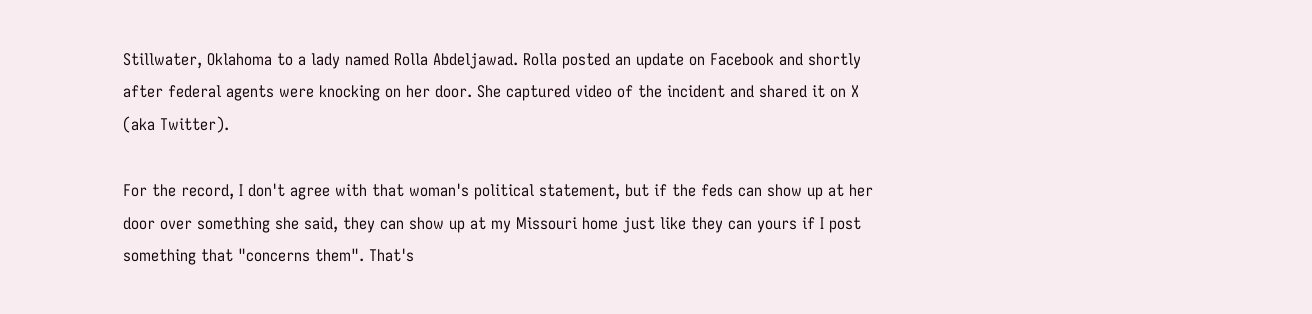Stillwater, Oklahoma to a lady named Rolla Abdeljawad. Rolla posted an update on Facebook and shortly after federal agents were knocking on her door. She captured video of the incident and shared it on X (aka Twitter).

For the record, I don't agree with that woman's political statement, but if the feds can show up at her door over something she said, they can show up at my Missouri home just like they can yours if I post something that "concerns them". That's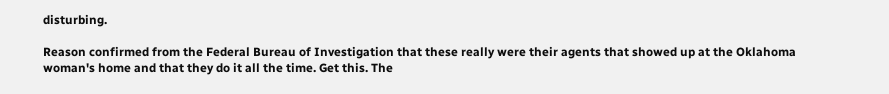disturbing.

Reason confirmed from the Federal Bureau of Investigation that these really were their agents that showed up at the Oklahoma woman's home and that they do it all the time. Get this. The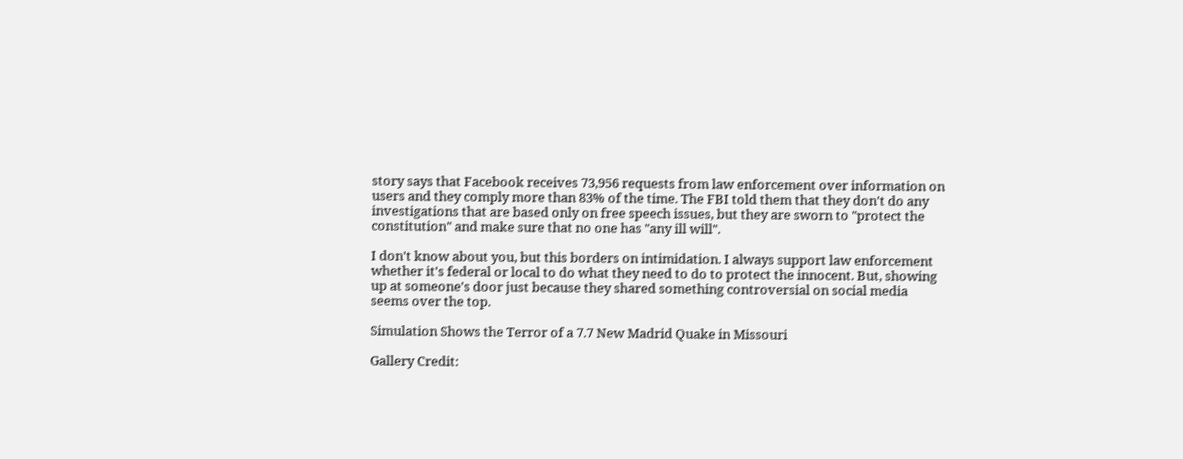story says that Facebook receives 73,956 requests from law enforcement over information on users and they comply more than 83% of the time. The FBI told them that they don't do any investigations that are based only on free speech issues, but they are sworn to "protect the constitution" and make sure that no one has "any ill will".

I don't know about you, but this borders on intimidation. I always support law enforcement whether it's federal or local to do what they need to do to protect the innocent. But, showing up at someone's door just because they shared something controversial on social media seems over the top.

Simulation Shows the Terror of a 7.7 New Madrid Quake in Missouri

Gallery Credit: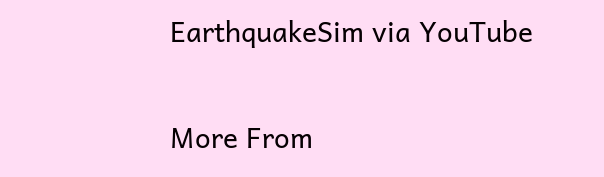EarthquakeSim via YouTube

More From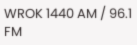WROK 1440 AM / 96.1 FM